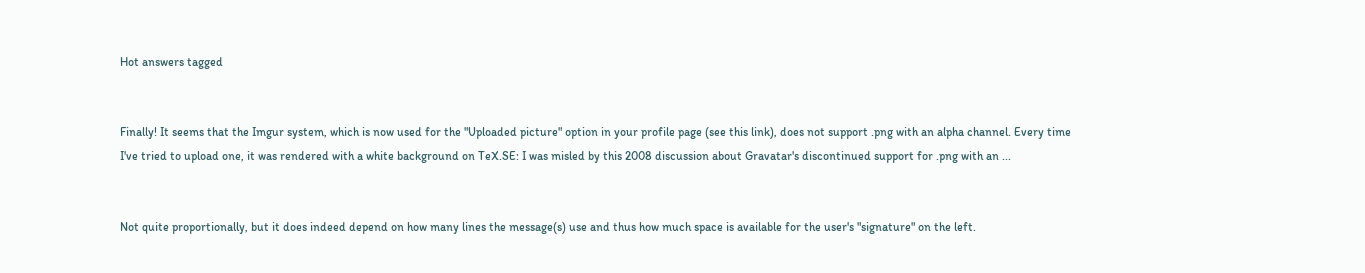Hot answers tagged


Finally! It seems that the Imgur system, which is now used for the "Uploaded picture" option in your profile page (see this link), does not support .png with an alpha channel. Every time I've tried to upload one, it was rendered with a white background on TeX.SE: I was misled by this 2008 discussion about Gravatar's discontinued support for .png with an ...


Not quite proportionally, but it does indeed depend on how many lines the message(s) use and thus how much space is available for the user's "signature" on the left.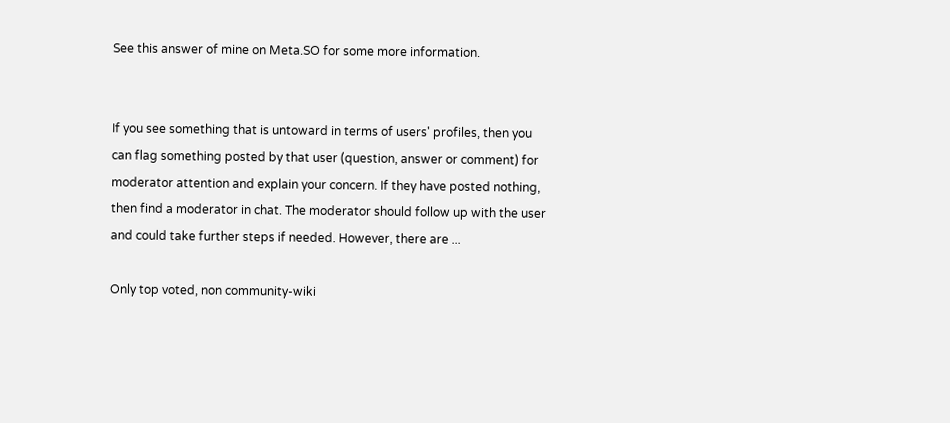See this answer of mine on Meta.SO for some more information.


If you see something that is untoward in terms of users' profiles, then you can flag something posted by that user (question, answer or comment) for moderator attention and explain your concern. If they have posted nothing, then find a moderator in chat. The moderator should follow up with the user and could take further steps if needed. However, there are ...

Only top voted, non community-wiki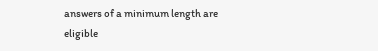answers of a minimum length are eligible